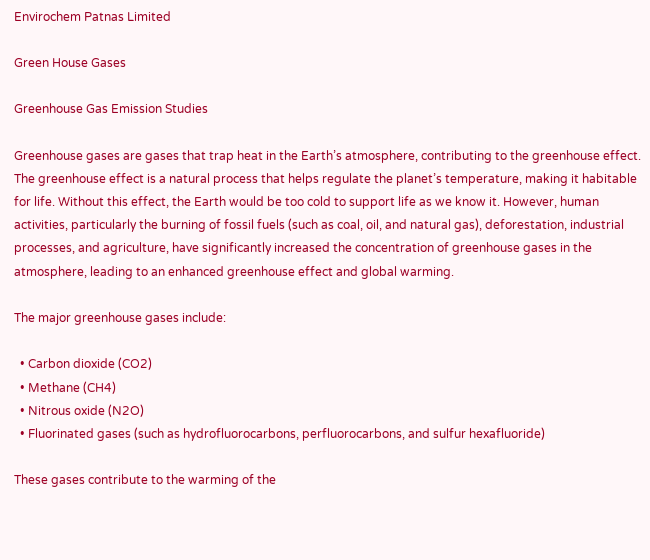Envirochem Patnas Limited

Green House Gases

Greenhouse Gas Emission Studies

Greenhouse gases are gases that trap heat in the Earth’s atmosphere, contributing to the greenhouse effect. The greenhouse effect is a natural process that helps regulate the planet’s temperature, making it habitable for life. Without this effect, the Earth would be too cold to support life as we know it. However, human activities, particularly the burning of fossil fuels (such as coal, oil, and natural gas), deforestation, industrial processes, and agriculture, have significantly increased the concentration of greenhouse gases in the atmosphere, leading to an enhanced greenhouse effect and global warming.

The major greenhouse gases include:

  • Carbon dioxide (CO2)
  • Methane (CH4)
  • Nitrous oxide (N2O)
  • Fluorinated gases (such as hydrofluorocarbons, perfluorocarbons, and sulfur hexafluoride)

These gases contribute to the warming of the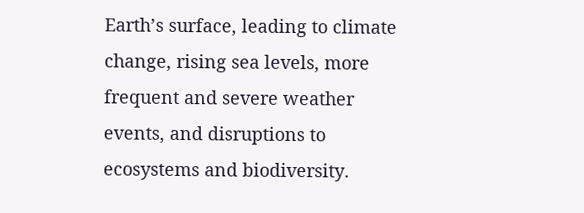Earth’s surface, leading to climate change, rising sea levels, more frequent and severe weather events, and disruptions to ecosystems and biodiversity.